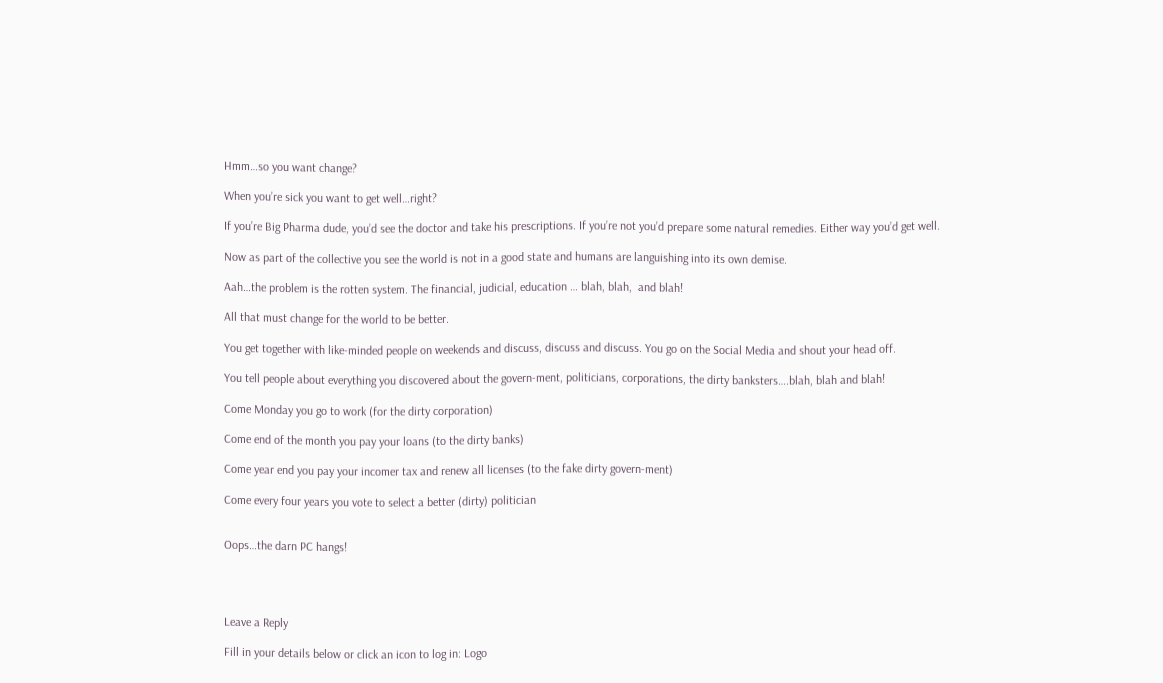Hmm…so you want change?

When you’re sick you want to get well…right?

If you’re Big Pharma dude, you’d see the doctor and take his prescriptions. If you’re not you’d prepare some natural remedies. Either way you’d get well.

Now as part of the collective you see the world is not in a good state and humans are languishing into its own demise.

Aah…the problem is the rotten system. The financial, judicial, education … blah, blah,  and blah!

All that must change for the world to be better.

You get together with like-minded people on weekends and discuss, discuss and discuss. You go on the Social Media and shout your head off.

You tell people about everything you discovered about the govern-ment, politicians, corporations, the dirty banksters….blah, blah and blah!

Come Monday you go to work (for the dirty corporation)

Come end of the month you pay your loans (to the dirty banks)

Come year end you pay your incomer tax and renew all licenses (to the fake dirty govern-ment)

Come every four years you vote to select a better (dirty) politician


Oops…the darn PC hangs!




Leave a Reply

Fill in your details below or click an icon to log in: Logo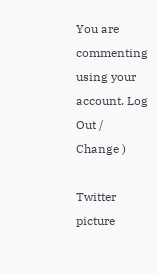You are commenting using your account. Log Out / Change )

Twitter picture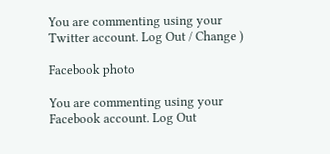You are commenting using your Twitter account. Log Out / Change )

Facebook photo

You are commenting using your Facebook account. Log Out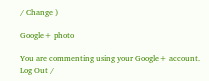/ Change )

Google+ photo

You are commenting using your Google+ account. Log Out /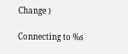Change )

Connecting to %s